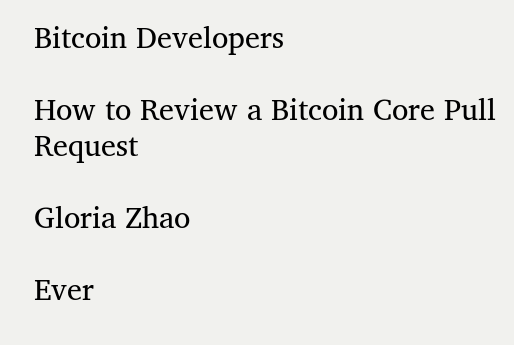Bitcoin Developers

How to Review a Bitcoin Core Pull Request

Gloria Zhao

Ever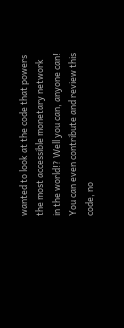wanted to look at the code that powers the most accessible monetary network in the world!? Well you can, anyone can! You can even contribute and review this code, no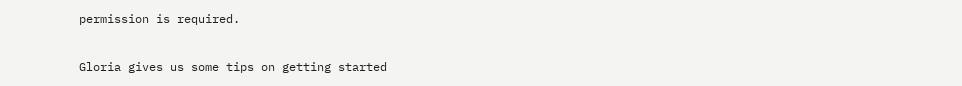permission is required.

Gloria gives us some tips on getting started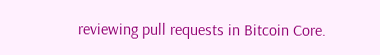reviewing pull requests in Bitcoin Core.